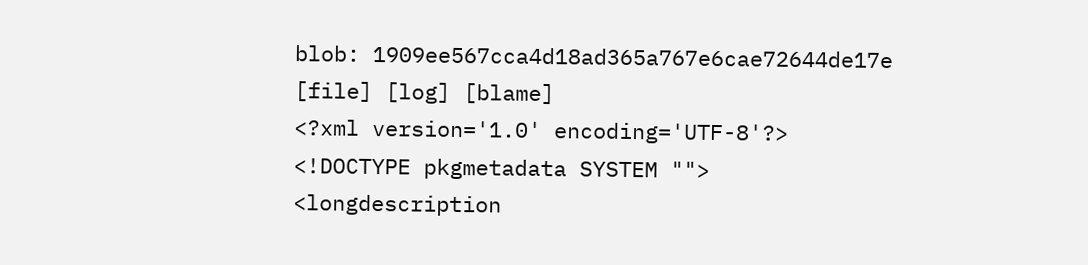blob: 1909ee567cca4d18ad365a767e6cae72644de17e [file] [log] [blame]
<?xml version='1.0' encoding='UTF-8'?>
<!DOCTYPE pkgmetadata SYSTEM "">
<longdescription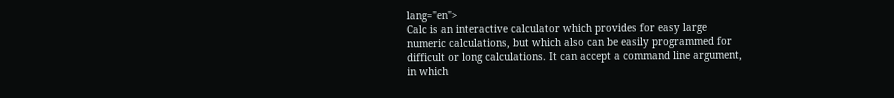lang="en">
Calc is an interactive calculator which provides for easy large
numeric calculations, but which also can be easily programmed for
difficult or long calculations. It can accept a command line argument,
in which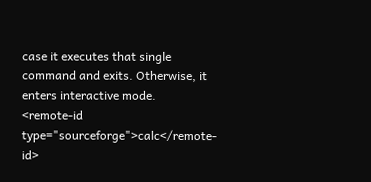case it executes that single command and exits. Otherwise, it
enters interactive mode.
<remote-id type="sourceforge">calc</remote-id>